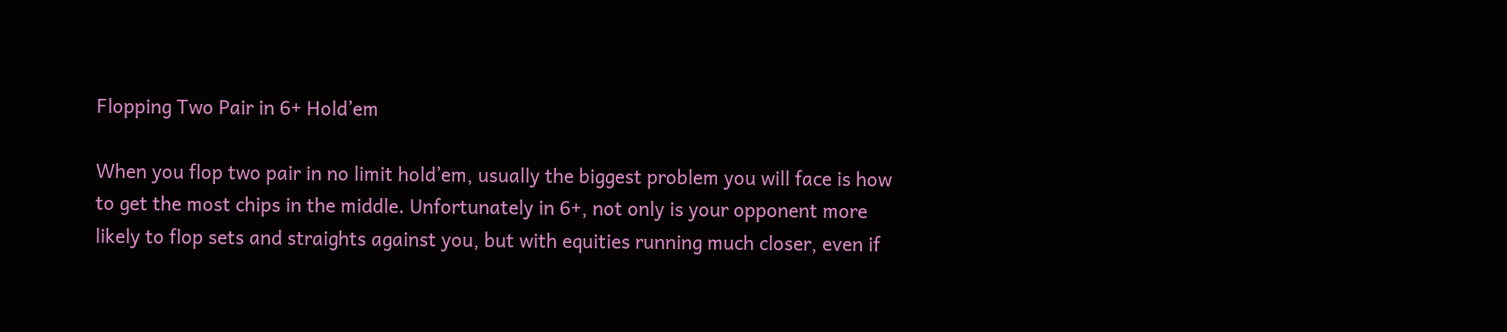Flopping Two Pair in 6+ Hold’em

When you flop two pair in no limit hold’em, usually the biggest problem you will face is how to get the most chips in the middle. Unfortunately in 6+, not only is your opponent more likely to flop sets and straights against you, but with equities running much closer, even if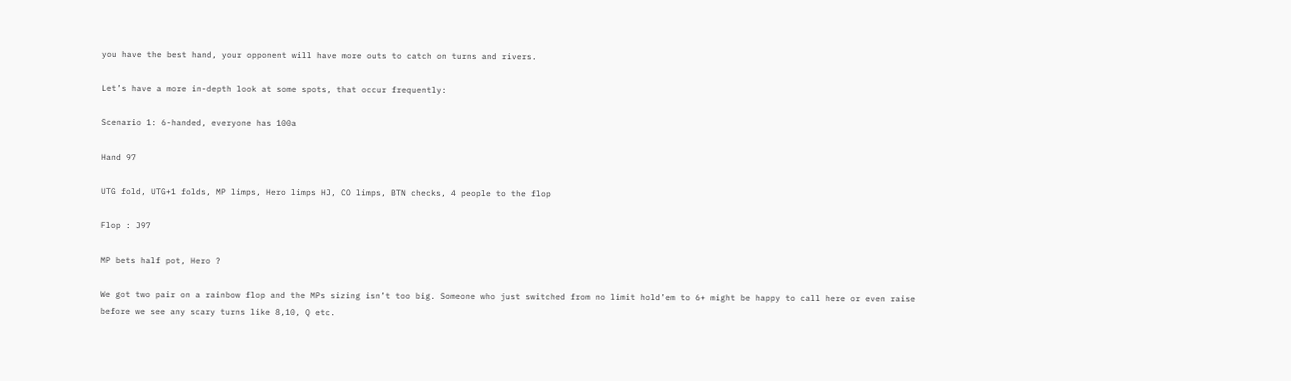you have the best hand, your opponent will have more outs to catch on turns and rivers.

Let’s have a more in-depth look at some spots, that occur frequently:

Scenario 1: 6-handed, everyone has 100a

Hand 97

UTG fold, UTG+1 folds, MP limps, Hero limps HJ, CO limps, BTN checks, 4 people to the flop

Flop : J97

MP bets half pot, Hero ?

We got two pair on a rainbow flop and the MPs sizing isn’t too big. Someone who just switched from no limit hold’em to 6+ might be happy to call here or even raise before we see any scary turns like 8,10, Q etc.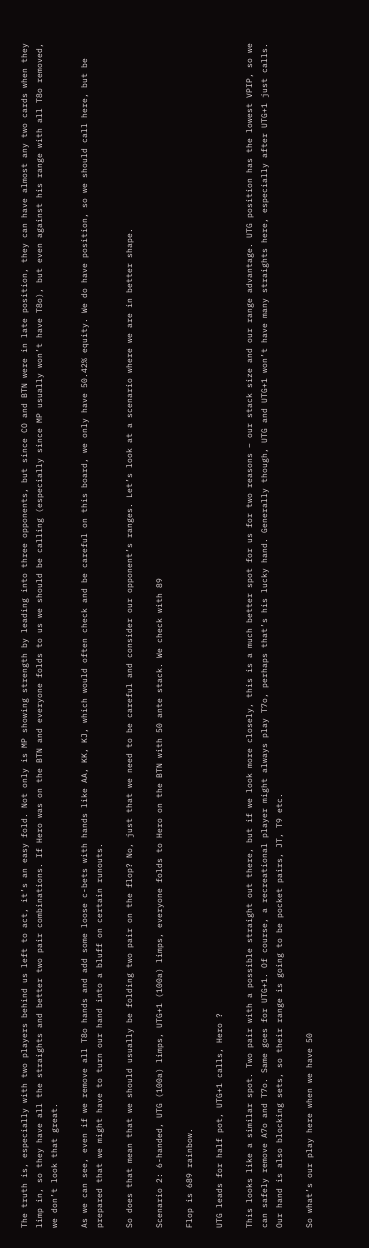The truth is, especially with two players behind us left to act, it’s an easy fold. Not only is MP showing strength by leading into three opponents, but since CO and BTN were in late position, they can have almost any two cards when they limp in, so they have all the straights and better two pair combinations. If Hero was on the BTN and everyone folds to us we should be calling (especially since MP usually won’t have T8o), but even against his range with all T8o removed, we don’t look that great.

As we can see, even if we remove all T8o hands and add some loose c-bets with hands like AA, KK, KJ, which would often check and be careful on this board, we only have 50.42% equity. We do have position, so we should call here, but be prepared that we might have to turn our hand into a bluff on certain runouts.

So does that mean that we should usually be folding two pair on the flop? No, just that we need to be careful and consider our opponent’s ranges. Let’s look at a scenario where we are in better shape.

Scenario 2: 6-handed, UTG (100a) limps, UTG+1 (100a) limps, everyone folds to Hero on the BTN with 50 ante stack. We check with 89

Flop is 689 rainbow.

UTG leads for half pot, UTG+1 calls, Hero ?

This looks like a similar spot. Two pair with a possible straight out there, but if we look more closely, this is a much better spot for us for two reasons – our stack size and our range advantage. UTG position has the lowest VPIP, so we can safely remove A7o and T7o. Same goes for UTG+1. Of course, a recreational player might always play T7o, perhaps that’s his lucky hand. Generally though, UTG and UTG+1 won’t have many straights here, especially after UTG+1 just calls. Our hand is also blocking sets, so their range is going to be pocket pairs, JT, T9 etc.

So what’s our play here when we have 50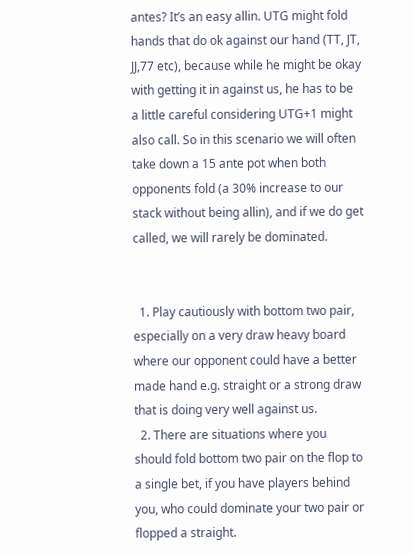antes? It’s an easy allin. UTG might fold hands that do ok against our hand (TT, JT, JJ,77 etc), because while he might be okay with getting it in against us, he has to be a little careful considering UTG+1 might also call. So in this scenario we will often take down a 15 ante pot when both opponents fold (a 30% increase to our stack without being allin), and if we do get called, we will rarely be dominated.


  1. Play cautiously with bottom two pair, especially on a very draw heavy board where our opponent could have a better made hand e.g. straight or a strong draw that is doing very well against us.
  2. There are situations where you should fold bottom two pair on the flop to a single bet, if you have players behind you, who could dominate your two pair or flopped a straight.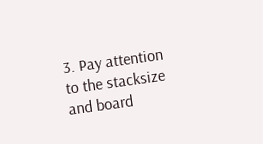3. Pay attention to the stacksize and board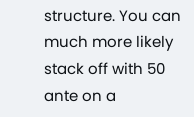structure. You can much more likely stack off with 50 ante on a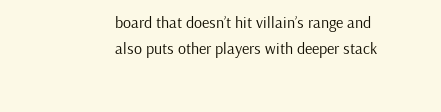board that doesn’t hit villain’s range and also puts other players with deeper stack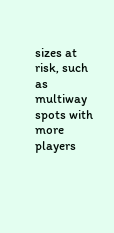sizes at risk, such as multiway spots with more players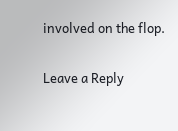involved on the flop.

Leave a Reply